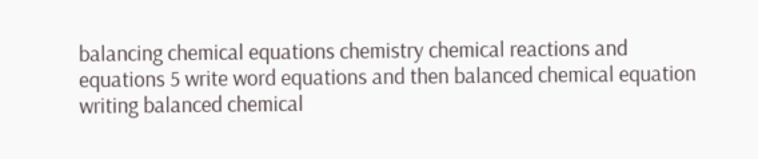balancing chemical equations chemistry chemical reactions and equations 5 write word equations and then balanced chemical equation writing balanced chemical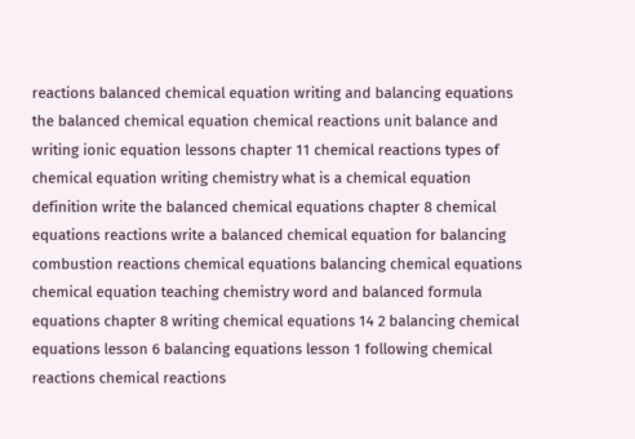reactions balanced chemical equation writing and balancing equations the balanced chemical equation chemical reactions unit balance and writing ionic equation lessons chapter 11 chemical reactions types of chemical equation writing chemistry what is a chemical equation definition write the balanced chemical equations chapter 8 chemical equations reactions write a balanced chemical equation for balancing combustion reactions chemical equations balancing chemical equations chemical equation teaching chemistry word and balanced formula equations chapter 8 writing chemical equations 14 2 balancing chemical equations lesson 6 balancing equations lesson 1 following chemical reactions chemical reactions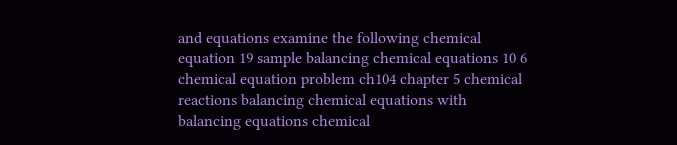and equations examine the following chemical equation 19 sample balancing chemical equations 10 6 chemical equation problem ch104 chapter 5 chemical reactions balancing chemical equations with balancing equations chemical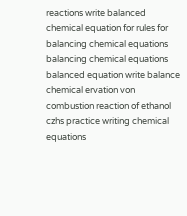reactions write balanced chemical equation for rules for balancing chemical equations balancing chemical equations balanced equation write balance chemical ervation von combustion reaction of ethanol czhs practice writing chemical equations